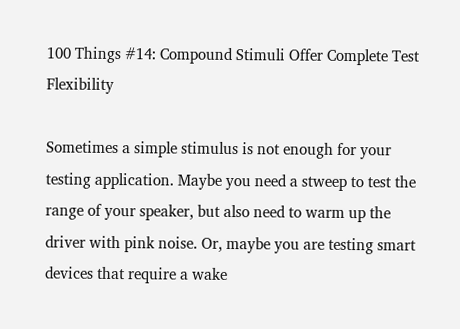100 Things #14: Compound Stimuli Offer Complete Test Flexibility

Sometimes a simple stimulus is not enough for your testing application. Maybe you need a stweep to test the range of your speaker, but also need to warm up the driver with pink noise. Or, maybe you are testing smart devices that require a wake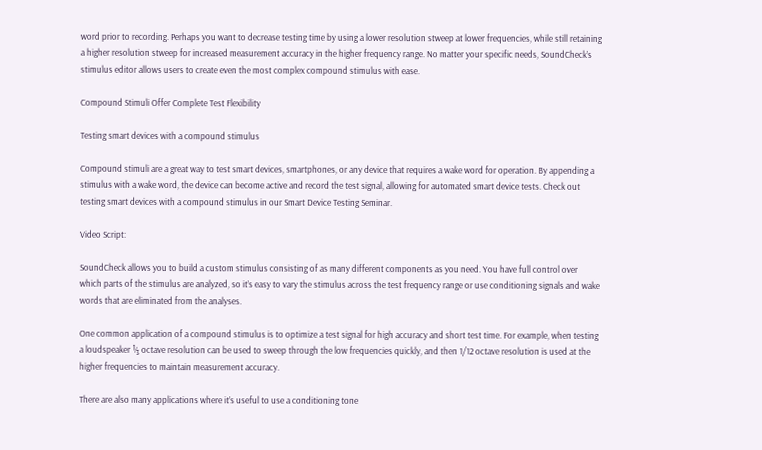word prior to recording. Perhaps you want to decrease testing time by using a lower resolution stweep at lower frequencies, while still retaining a higher resolution stweep for increased measurement accuracy in the higher frequency range. No matter your specific needs, SoundCheck’s stimulus editor allows users to create even the most complex compound stimulus with ease.

Compound Stimuli Offer Complete Test Flexibility

Testing smart devices with a compound stimulus

Compound stimuli are a great way to test smart devices, smartphones, or any device that requires a wake word for operation. By appending a stimulus with a wake word, the device can become active and record the test signal, allowing for automated smart device tests. Check out testing smart devices with a compound stimulus in our Smart Device Testing Seminar.

Video Script:

SoundCheck allows you to build a custom stimulus consisting of as many different components as you need. You have full control over which parts of the stimulus are analyzed, so it’s easy to vary the stimulus across the test frequency range or use conditioning signals and wake words that are eliminated from the analyses.

One common application of a compound stimulus is to optimize a test signal for high accuracy and short test time. For example, when testing a loudspeaker ⅓ octave resolution can be used to sweep through the low frequencies quickly, and then 1/12 octave resolution is used at the higher frequencies to maintain measurement accuracy.

There are also many applications where it’s useful to use a conditioning tone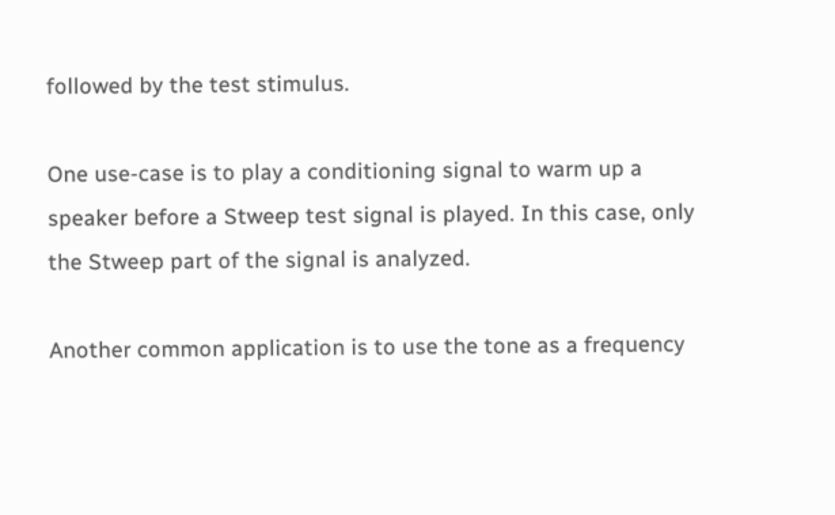followed by the test stimulus.

One use-case is to play a conditioning signal to warm up a speaker before a Stweep test signal is played. In this case, only the Stweep part of the signal is analyzed.

Another common application is to use the tone as a frequency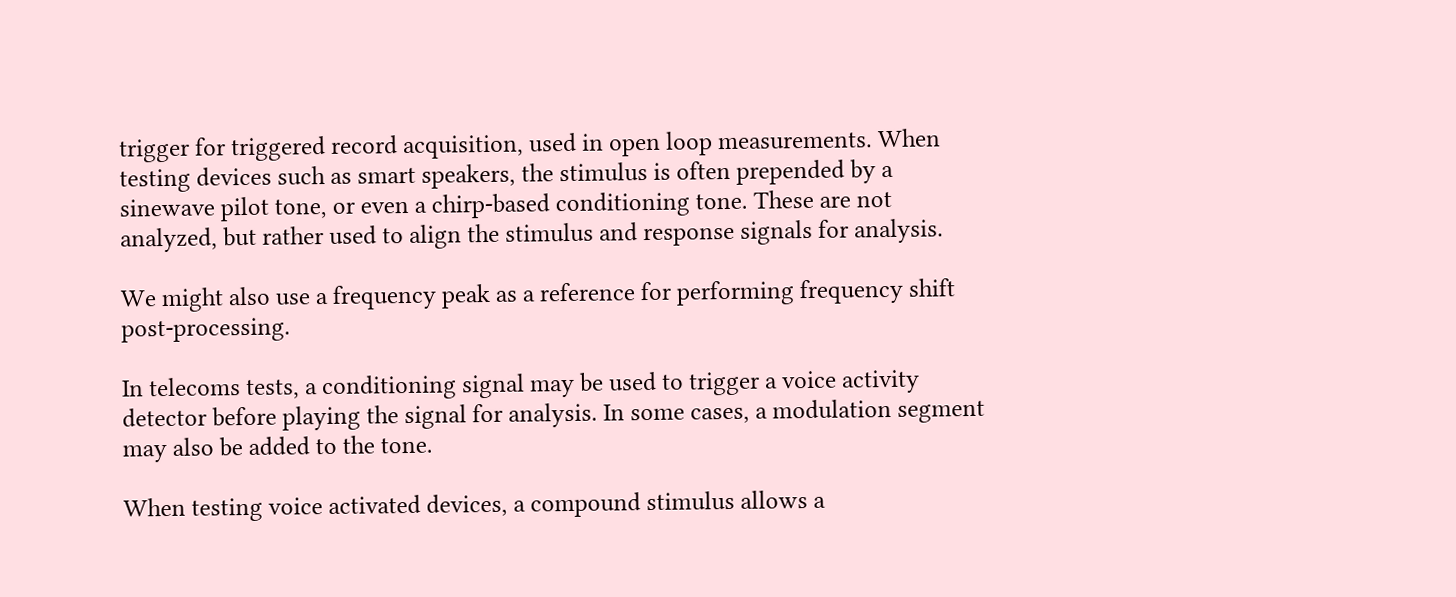trigger for triggered record acquisition, used in open loop measurements. When testing devices such as smart speakers, the stimulus is often prepended by a sinewave pilot tone, or even a chirp-based conditioning tone. These are not analyzed, but rather used to align the stimulus and response signals for analysis.

We might also use a frequency peak as a reference for performing frequency shift post-processing.

In telecoms tests, a conditioning signal may be used to trigger a voice activity detector before playing the signal for analysis. In some cases, a modulation segment may also be added to the tone.

When testing voice activated devices, a compound stimulus allows a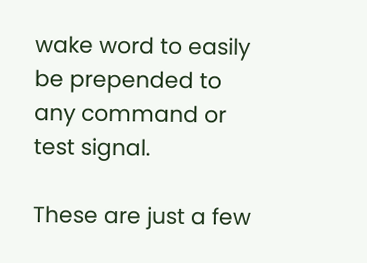wake word to easily be prepended to any command or test signal.

These are just a few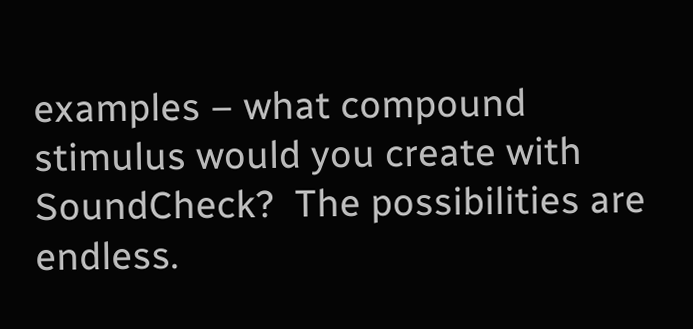examples – what compound stimulus would you create with SoundCheck?  The possibilities are endless.